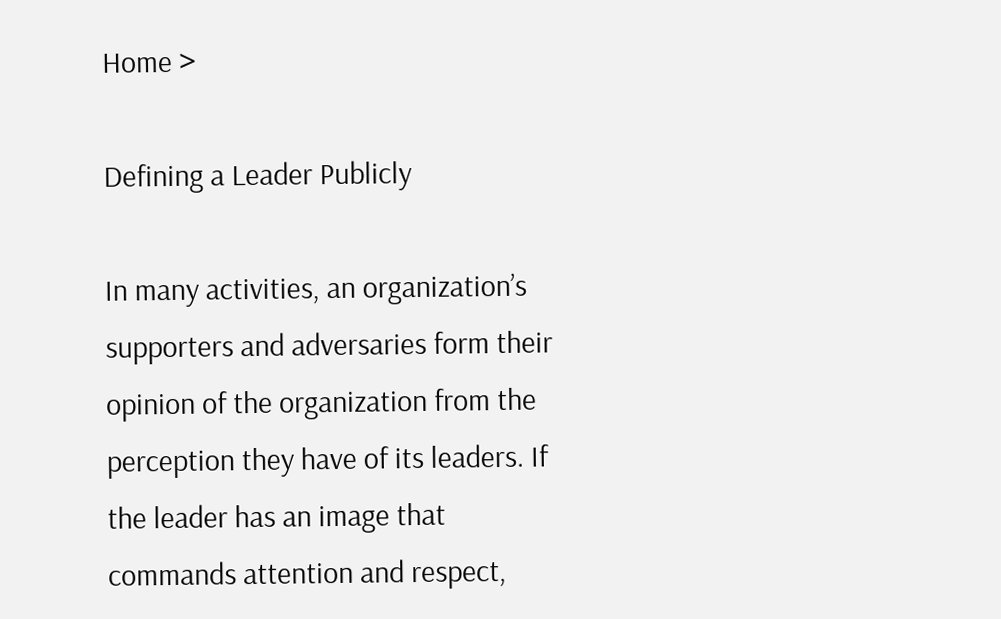Home >

Defining a Leader Publicly

In many activities, an organization’s supporters and adversaries form their opinion of the organization from the perception they have of its leaders. If the leader has an image that commands attention and respect,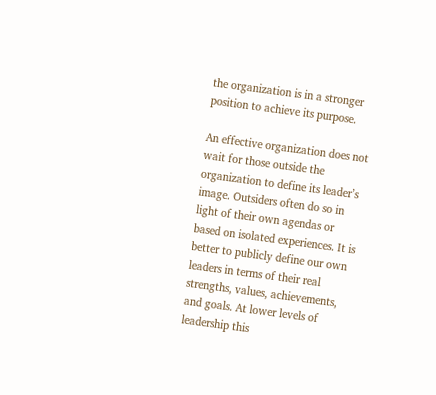the organization is in a stronger position to achieve its purpose.

An effective organization does not wait for those outside the organization to define its leader’s image. Outsiders often do so in light of their own agendas or based on isolated experiences. It is better to publicly define our own leaders in terms of their real strengths, values, achievements, and goals. At lower levels of leadership this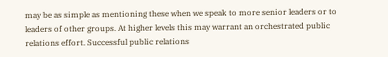may be as simple as mentioning these when we speak to more senior leaders or to leaders of other groups. At higher levels this may warrant an orchestrated public relations effort. Successful public relations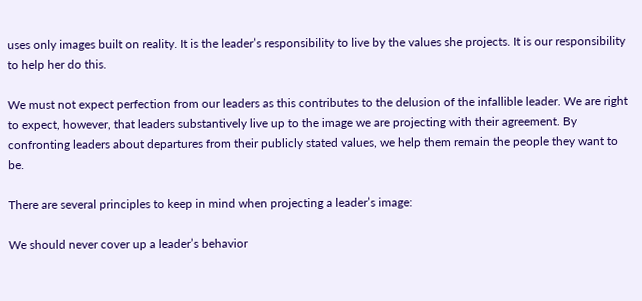uses only images built on reality. It is the leader’s responsibility to live by the values she projects. It is our responsibility to help her do this.

We must not expect perfection from our leaders as this contributes to the delusion of the infallible leader. We are right to expect, however, that leaders substantively live up to the image we are projecting with their agreement. By confronting leaders about departures from their publicly stated values, we help them remain the people they want to be.

There are several principles to keep in mind when projecting a leader’s image:

We should never cover up a leader’s behavior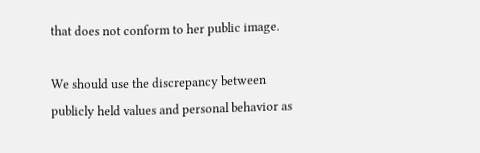that does not conform to her public image.

We should use the discrepancy between publicly held values and personal behavior as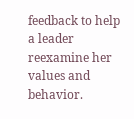feedback to help a leader reexamine her values and behavior.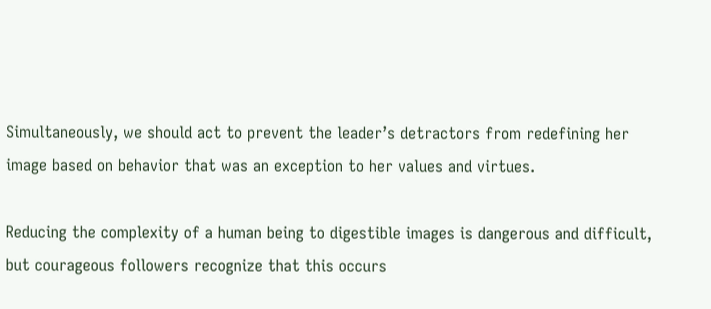Simultaneously, we should act to prevent the leader’s detractors from redefining her image based on behavior that was an exception to her values and virtues.

Reducing the complexity of a human being to digestible images is dangerous and difficult, but courageous followers recognize that this occurs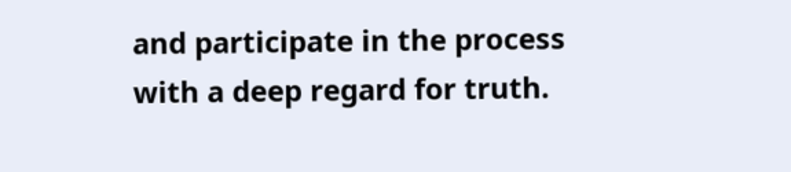and participate in the process with a deep regard for truth.